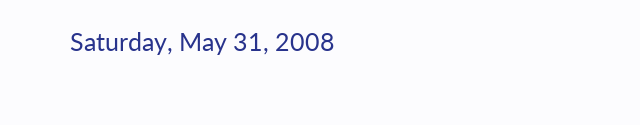Saturday, May 31, 2008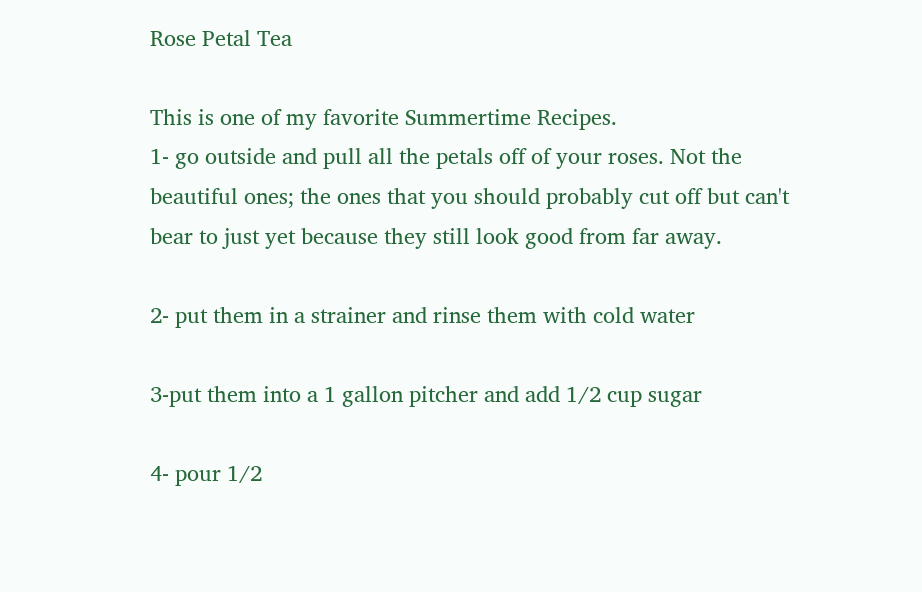Rose Petal Tea

This is one of my favorite Summertime Recipes.
1- go outside and pull all the petals off of your roses. Not the beautiful ones; the ones that you should probably cut off but can't bear to just yet because they still look good from far away.

2- put them in a strainer and rinse them with cold water

3-put them into a 1 gallon pitcher and add 1/2 cup sugar

4- pour 1/2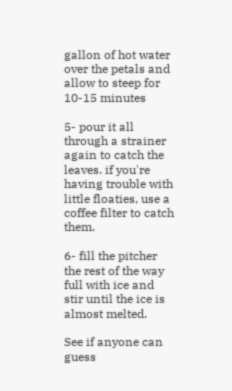gallon of hot water over the petals and allow to steep for 10-15 minutes

5- pour it all through a strainer again to catch the leaves. if you're having trouble with little floaties, use a coffee filter to catch them.

6- fill the pitcher the rest of the way full with ice and stir until the ice is almost melted.

See if anyone can guess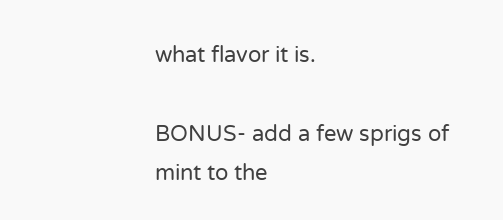what flavor it is.

BONUS- add a few sprigs of mint to the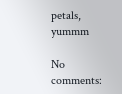petals, yummm

No comments: